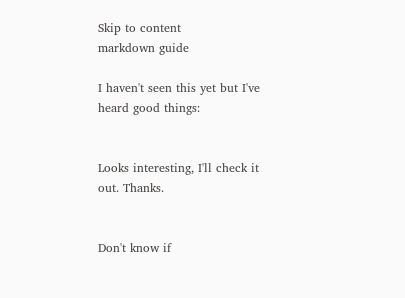Skip to content
markdown guide

I haven't seen this yet but I've heard good things:


Looks interesting, I'll check it out. Thanks.


Don't know if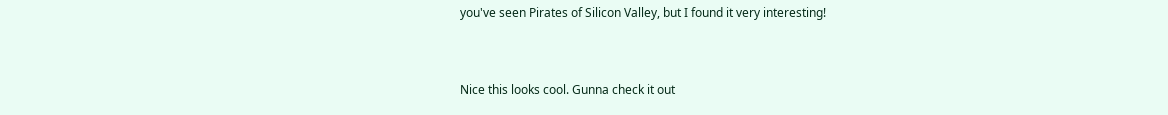you've seen Pirates of Silicon Valley, but I found it very interesting!


Nice this looks cool. Gunna check it out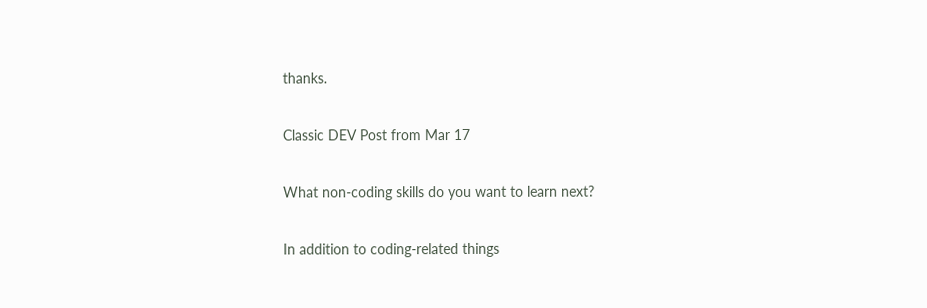thanks.

Classic DEV Post from Mar 17

What non-coding skills do you want to learn next?

In addition to coding-related things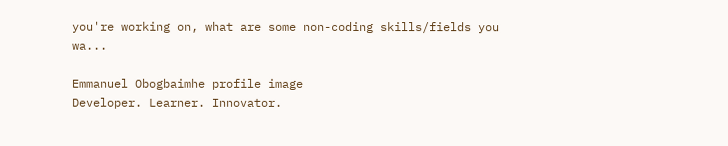you're working on, what are some non-coding skills/fields you wa...

Emmanuel Obogbaimhe profile image
Developer. Learner. Innovator.